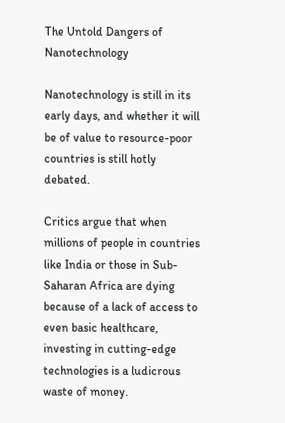The Untold Dangers of Nanotechnology

Nanotechnology is still in its early days, and whether it will be of value to resource-poor countries is still hotly debated.

Critics argue that when millions of people in countries like India or those in Sub-Saharan Africa are dying because of a lack of access to even basic healthcare, investing in cutting-edge technologies is a ludicrous waste of money.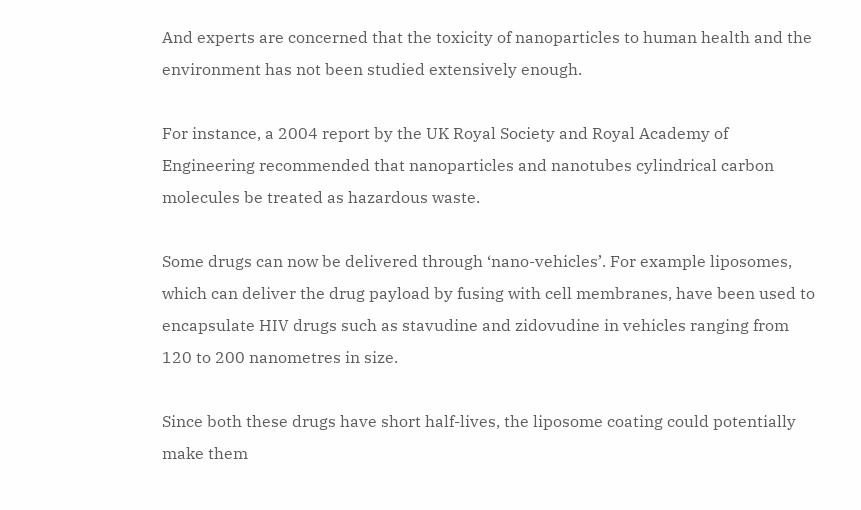And experts are concerned that the toxicity of nanoparticles to human health and the environment has not been studied extensively enough.

For instance, a 2004 report by the UK Royal Society and Royal Academy of Engineering recommended that nanoparticles and nanotubes cylindrical carbon molecules be treated as hazardous waste.

Some drugs can now be delivered through ‘nano-vehicles’. For example liposomes, which can deliver the drug payload by fusing with cell membranes, have been used to encapsulate HIV drugs such as stavudine and zidovudine in vehicles ranging from 120 to 200 nanometres in size.

Since both these drugs have short half-lives, the liposome coating could potentially make them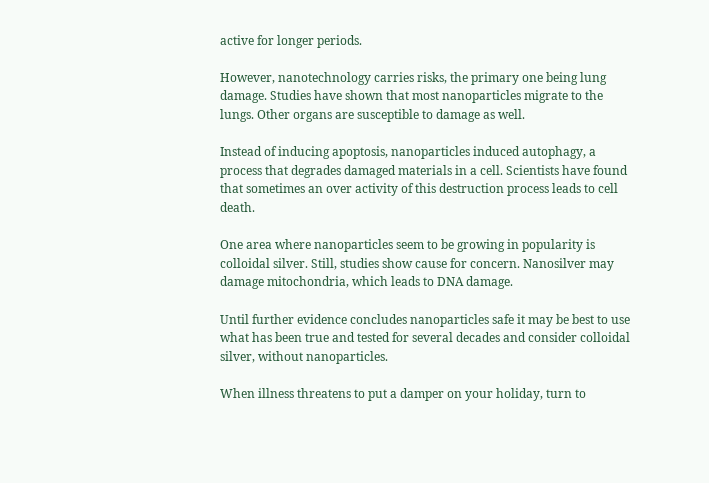active for longer periods.

However, nanotechnology carries risks, the primary one being lung damage. Studies have shown that most nanoparticles migrate to the lungs. Other organs are susceptible to damage as well.

Instead of inducing apoptosis, nanoparticles induced autophagy, a process that degrades damaged materials in a cell. Scientists have found that sometimes an over activity of this destruction process leads to cell death.

One area where nanoparticles seem to be growing in popularity is colloidal silver. Still, studies show cause for concern. Nanosilver may damage mitochondria, which leads to DNA damage.

Until further evidence concludes nanoparticles safe it may be best to use what has been true and tested for several decades and consider colloidal silver, without nanoparticles.

When illness threatens to put a damper on your holiday, turn to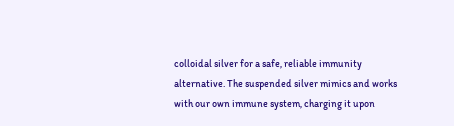colloidal silver for a safe, reliable immunity alternative. The suspended silver mimics and works with our own immune system, charging it upon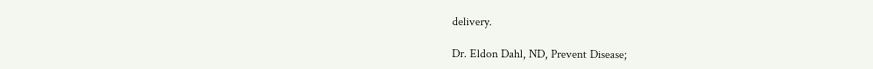delivery.

Dr. Eldon Dahl, ND, Prevent Disease;